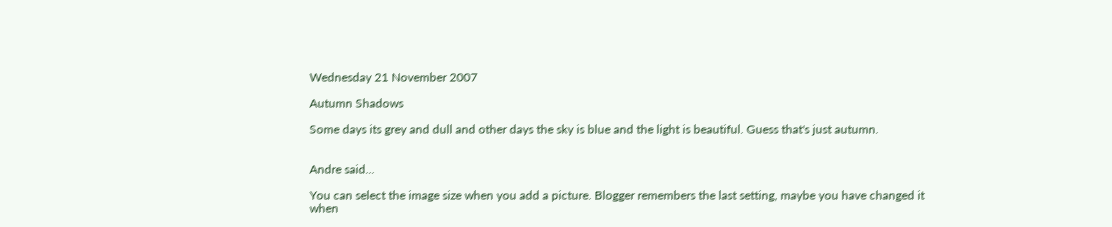Wednesday 21 November 2007

Autumn Shadows

Some days its grey and dull and other days the sky is blue and the light is beautiful. Guess that's just autumn.


Andre said...

You can select the image size when you add a picture. Blogger remembers the last setting, maybe you have changed it when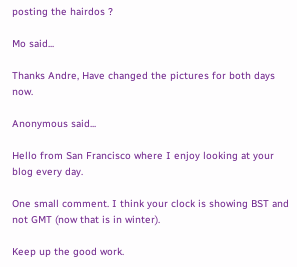posting the hairdos ?

Mo said...

Thanks Andre, Have changed the pictures for both days now.

Anonymous said...

Hello from San Francisco where I enjoy looking at your blog every day.

One small comment. I think your clock is showing BST and not GMT (now that is in winter).

Keep up the good work.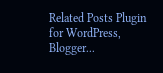Related Posts Plugin for WordPress, Blogger...